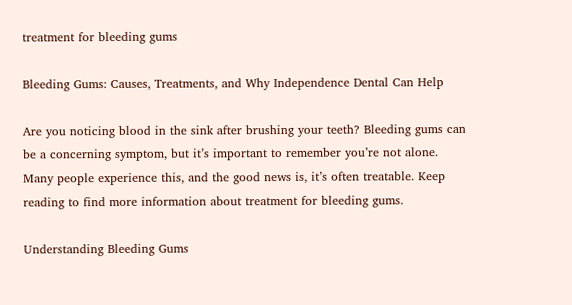treatment for bleeding gums

Bleeding Gums: Causes, Treatments, and Why Independence Dental Can Help

Are you noticing blood in the sink after brushing your teeth? Bleeding gums can be a concerning symptom, but it’s important to remember you’re not alone. Many people experience this, and the good news is, it’s often treatable. Keep reading to find more information about treatment for bleeding gums.

Understanding Bleeding Gums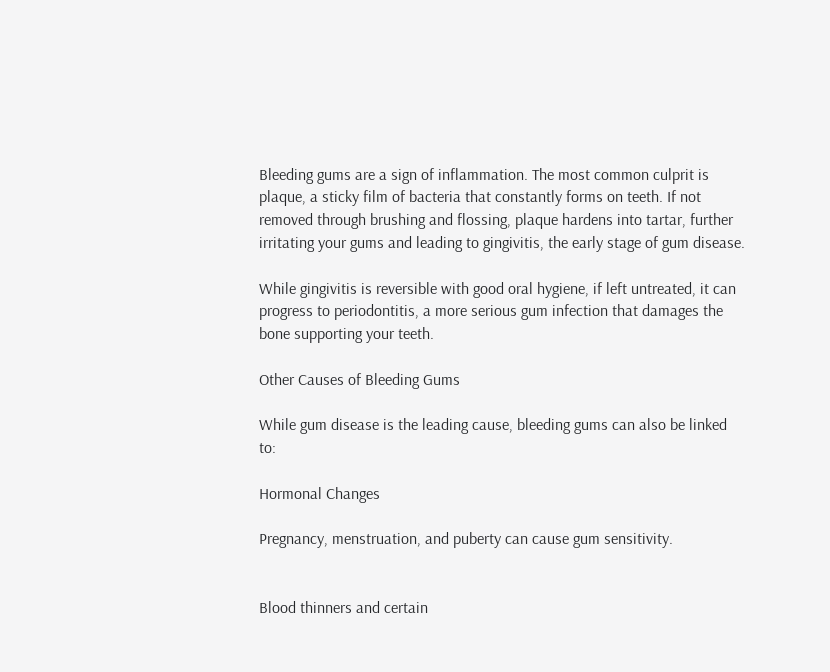Bleeding gums are a sign of inflammation. The most common culprit is plaque, a sticky film of bacteria that constantly forms on teeth. If not removed through brushing and flossing, plaque hardens into tartar, further irritating your gums and leading to gingivitis, the early stage of gum disease.

While gingivitis is reversible with good oral hygiene, if left untreated, it can progress to periodontitis, a more serious gum infection that damages the bone supporting your teeth.

Other Causes of Bleeding Gums

While gum disease is the leading cause, bleeding gums can also be linked to:

Hormonal Changes

Pregnancy, menstruation, and puberty can cause gum sensitivity.


Blood thinners and certain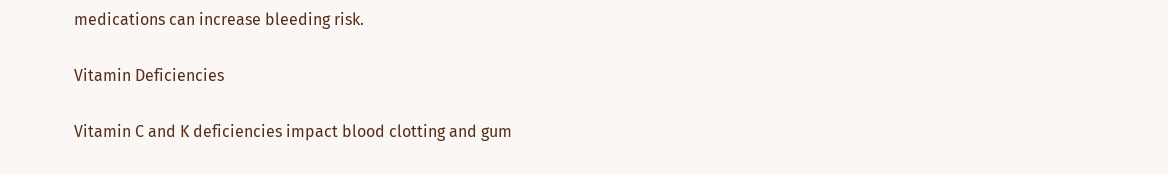medications can increase bleeding risk.

Vitamin Deficiencies

Vitamin C and K deficiencies impact blood clotting and gum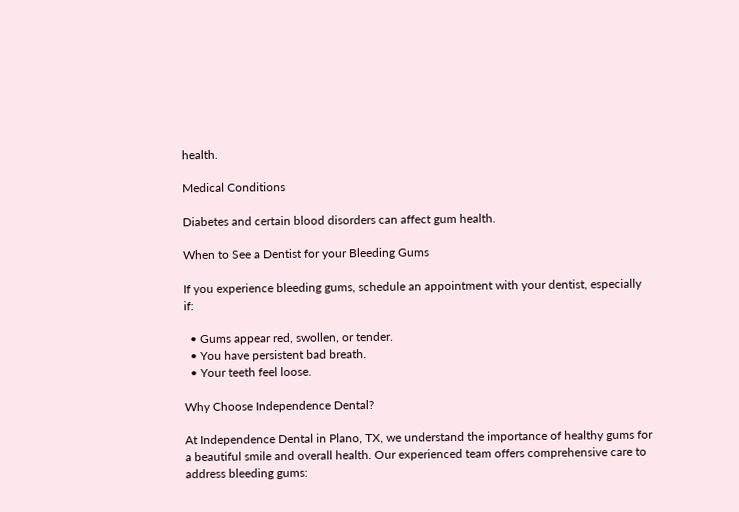health.

Medical Conditions

Diabetes and certain blood disorders can affect gum health.

When to See a Dentist for your Bleeding Gums

If you experience bleeding gums, schedule an appointment with your dentist, especially if:

  • Gums appear red, swollen, or tender.
  • You have persistent bad breath.
  • Your teeth feel loose.

Why Choose Independence Dental?

At Independence Dental in Plano, TX, we understand the importance of healthy gums for a beautiful smile and overall health. Our experienced team offers comprehensive care to address bleeding gums: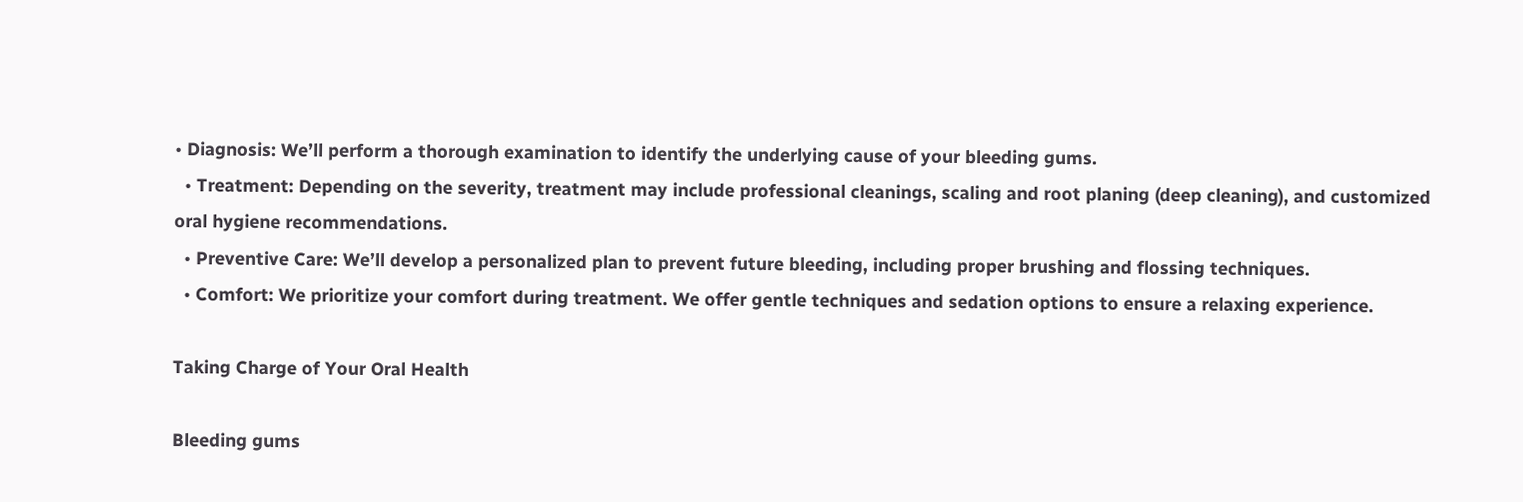• Diagnosis: We’ll perform a thorough examination to identify the underlying cause of your bleeding gums.
  • Treatment: Depending on the severity, treatment may include professional cleanings, scaling and root planing (deep cleaning), and customized oral hygiene recommendations.
  • Preventive Care: We’ll develop a personalized plan to prevent future bleeding, including proper brushing and flossing techniques.
  • Comfort: We prioritize your comfort during treatment. We offer gentle techniques and sedation options to ensure a relaxing experience.

Taking Charge of Your Oral Health

Bleeding gums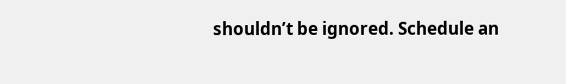shouldn’t be ignored. Schedule an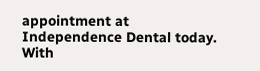appointment at Independence Dental today. With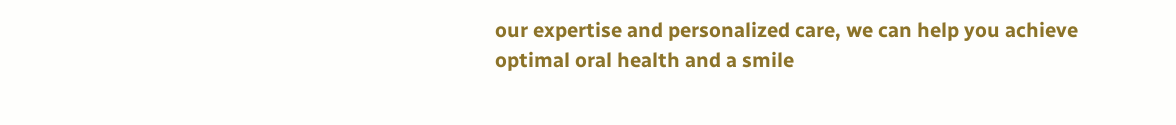our expertise and personalized care, we can help you achieve optimal oral health and a smile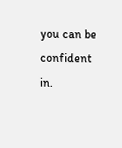you can be confident in.